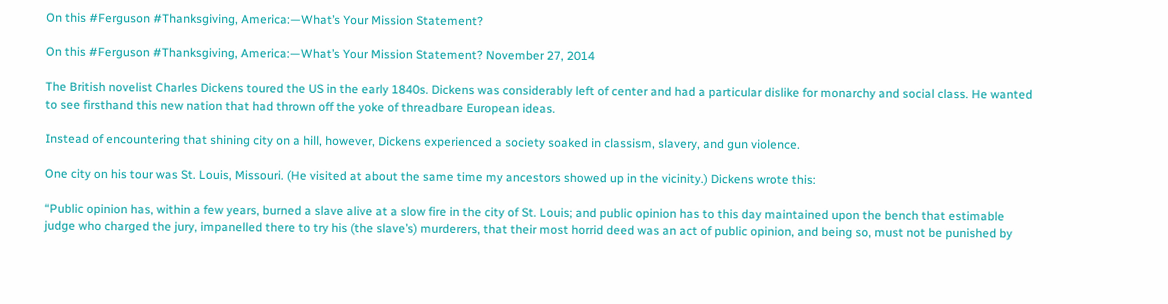On this #Ferguson #Thanksgiving, America:—What’s Your Mission Statement?

On this #Ferguson #Thanksgiving, America:—What’s Your Mission Statement? November 27, 2014

The British novelist Charles Dickens toured the US in the early 1840s. Dickens was considerably left of center and had a particular dislike for monarchy and social class. He wanted to see firsthand this new nation that had thrown off the yoke of threadbare European ideas.

Instead of encountering that shining city on a hill, however, Dickens experienced a society soaked in classism, slavery, and gun violence.

One city on his tour was St. Louis, Missouri. (He visited at about the same time my ancestors showed up in the vicinity.) Dickens wrote this:

“Public opinion has, within a few years, burned a slave alive at a slow fire in the city of St. Louis; and public opinion has to this day maintained upon the bench that estimable judge who charged the jury, impanelled there to try his (the slave’s) murderers, that their most horrid deed was an act of public opinion, and being so, must not be punished by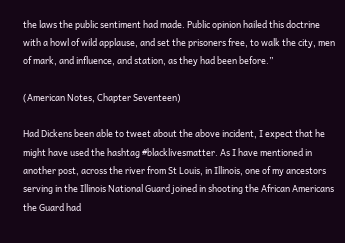the laws the public sentiment had made. Public opinion hailed this doctrine with a howl of wild applause, and set the prisoners free, to walk the city, men of mark, and influence, and station, as they had been before.”

(American Notes, Chapter Seventeen)

Had Dickens been able to tweet about the above incident, I expect that he might have used the hashtag #blacklivesmatter. As I have mentioned in another post, across the river from St Louis, in Illinois, one of my ancestors serving in the Illinois National Guard joined in shooting the African Americans the Guard had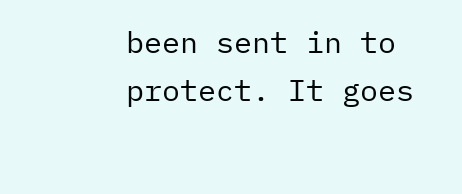been sent in to protect. It goes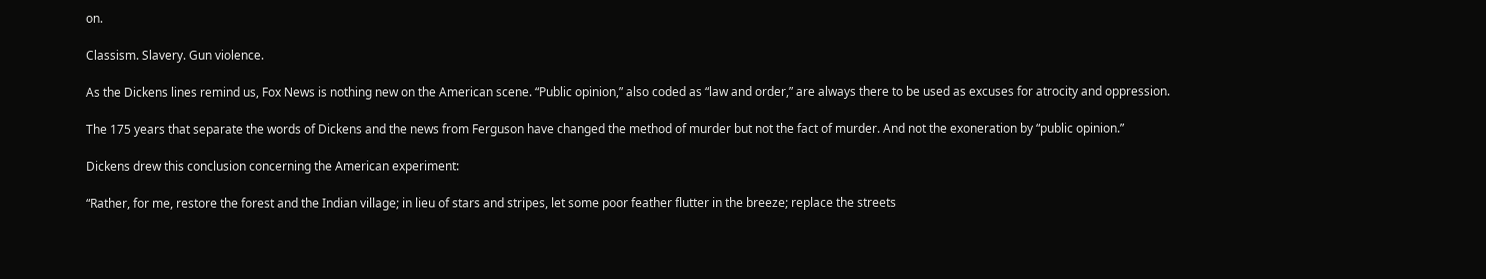on.

Classism. Slavery. Gun violence.

As the Dickens lines remind us, Fox News is nothing new on the American scene. “Public opinion,” also coded as “law and order,” are always there to be used as excuses for atrocity and oppression.

The 175 years that separate the words of Dickens and the news from Ferguson have changed the method of murder but not the fact of murder. And not the exoneration by “public opinion.”

Dickens drew this conclusion concerning the American experiment:

“Rather, for me, restore the forest and the Indian village; in lieu of stars and stripes, let some poor feather flutter in the breeze; replace the streets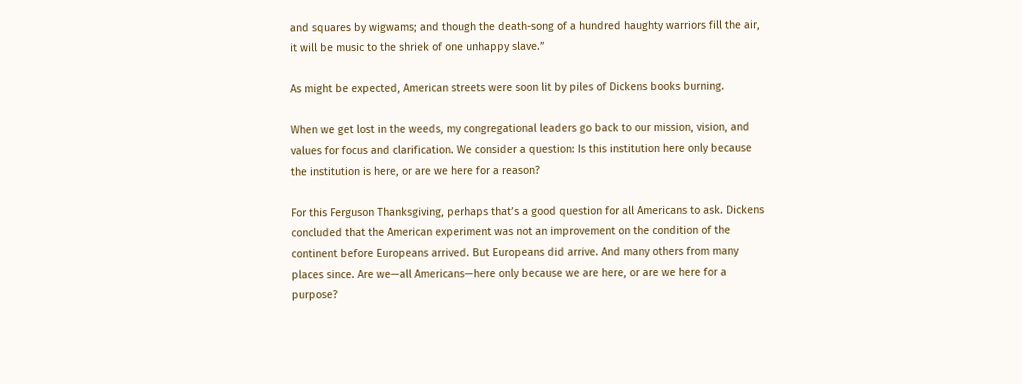and squares by wigwams; and though the death-song of a hundred haughty warriors fill the air, it will be music to the shriek of one unhappy slave.”

As might be expected, American streets were soon lit by piles of Dickens books burning.

When we get lost in the weeds, my congregational leaders go back to our mission, vision, and values for focus and clarification. We consider a question: Is this institution here only because the institution is here, or are we here for a reason?

For this Ferguson Thanksgiving, perhaps that’s a good question for all Americans to ask. Dickens concluded that the American experiment was not an improvement on the condition of the continent before Europeans arrived. But Europeans did arrive. And many others from many places since. Are we—all Americans—here only because we are here, or are we here for a purpose?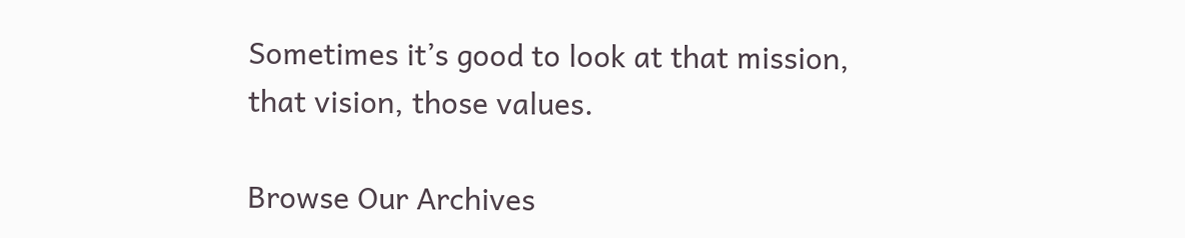Sometimes it’s good to look at that mission, that vision, those values.

Browse Our Archives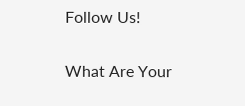Follow Us!

What Are Your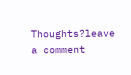Thoughts?leave a comment